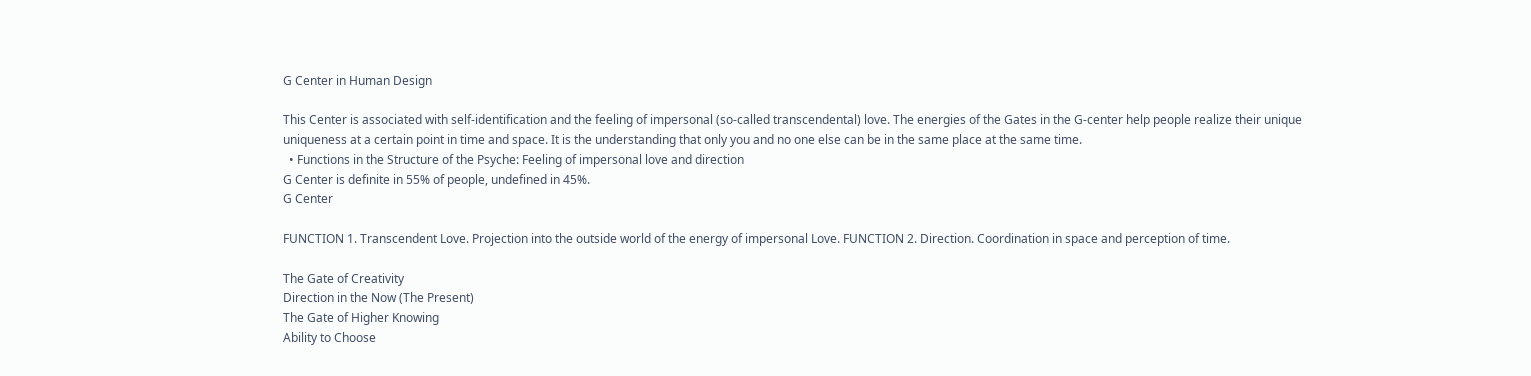G Center in Human Design

This Center is associated with self-identification and the feeling of impersonal (so-called transcendental) love. The energies of the Gates in the G-center help people realize their unique uniqueness at a certain point in time and space. It is the understanding that only you and no one else can be in the same place at the same time.
  • Functions in the Structure of the Psyche: Feeling of impersonal love and direction
G Center is definite in 55% of people, undefined in 45%.
G Center

FUNCTION 1. Transcendent Love. Projection into the outside world of the energy of impersonal Love. FUNCTION 2. Direction. Coordination in space and perception of time.

The Gate of Creativity
Direction in the Now (The Present)
The Gate of Higher Knowing
Ability to Choose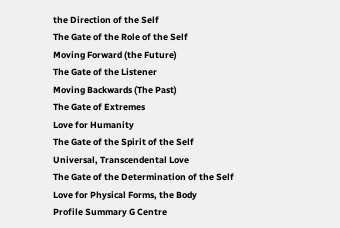the Direction of the Self
The Gate of the Role of the Self
Moving Forward (the Future)
The Gate of the Listener
Moving Backwards (The Past)
The Gate of Extremes
Love for Humanity
The Gate of the Spirit of the Self
Universal, Transcendental Love
The Gate of the Determination of the Self
Love for Physical Forms, the Body
Profile Summary G Centre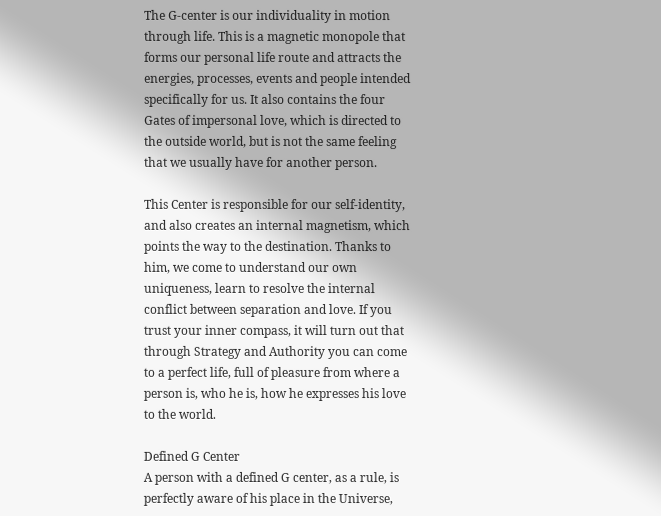The G-center is our individuality in motion through life. This is a magnetic monopole that forms our personal life route and attracts the energies, processes, events and people intended specifically for us. It also contains the four Gates of impersonal love, which is directed to the outside world, but is not the same feeling that we usually have for another person.

This Center is responsible for our self-identity, and also creates an internal magnetism, which points the way to the destination. Thanks to him, we come to understand our own uniqueness, learn to resolve the internal conflict between separation and love. If you trust your inner compass, it will turn out that through Strategy and Authority you can come to a perfect life, full of pleasure from where a person is, who he is, how he expresses his love to the world.

Defined G Center
A person with a defined G center, as a rule, is perfectly aware of his place in the Universe,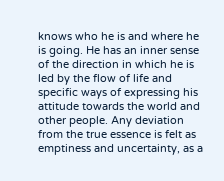knows who he is and where he is going. He has an inner sense of the direction in which he is led by the flow of life and specific ways of expressing his attitude towards the world and other people. Any deviation from the true essence is felt as emptiness and uncertainty, as a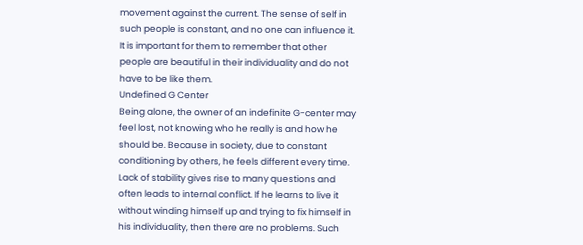movement against the current. The sense of self in such people is constant, and no one can influence it. It is important for them to remember that other people are beautiful in their individuality and do not have to be like them.
Undefined G Center
Being alone, the owner of an indefinite G-center may feel lost, not knowing who he really is and how he should be. Because in society, due to constant conditioning by others, he feels different every time. Lack of stability gives rise to many questions and often leads to internal conflict. If he learns to live it without winding himself up and trying to fix himself in his individuality, then there are no problems. Such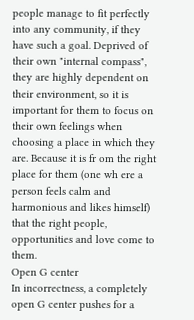people manage to fit perfectly into any community, if they have such a goal. Deprived of their own "internal compass", they are highly dependent on their environment, so it is important for them to focus on their own feelings when choosing a place in which they are. Because it is fr om the right place for them (one wh ere a person feels calm and harmonious and likes himself) that the right people, opportunities and love come to them.
Open G center
In incorrectness, a completely open G center pushes for a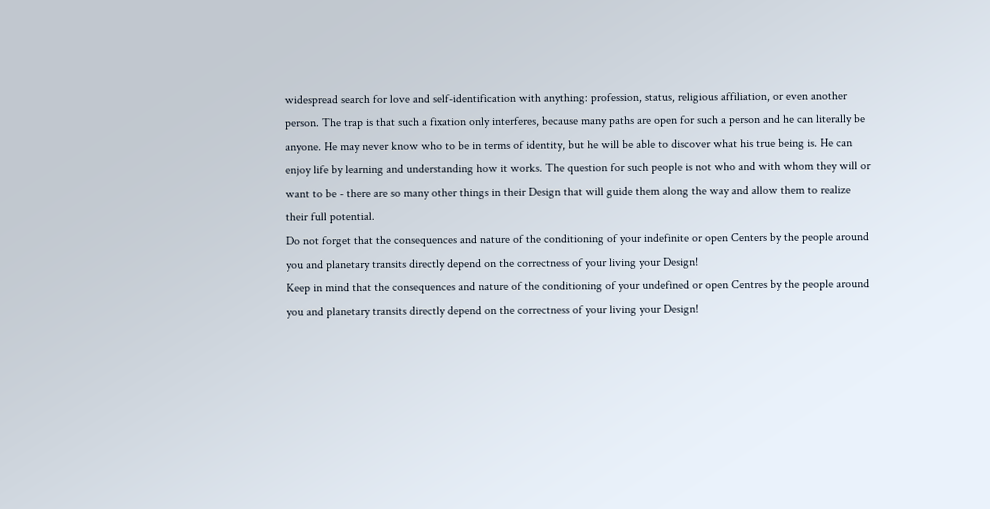widespread search for love and self-identification with anything: profession, status, religious affiliation, or even another person. The trap is that such a fixation only interferes, because many paths are open for such a person and he can literally be anyone. He may never know who to be in terms of identity, but he will be able to discover what his true being is. He can enjoy life by learning and understanding how it works. The question for such people is not who and with whom they will or want to be - there are so many other things in their Design that will guide them along the way and allow them to realize their full potential.
Do not forget that the consequences and nature of the conditioning of your indefinite or open Centers by the people around you and planetary transits directly depend on the correctness of your living your Design!
Keep in mind that the consequences and nature of the conditioning of your undefined or open Centres by the people around you and planetary transits directly depend on the correctness of your living your Design!